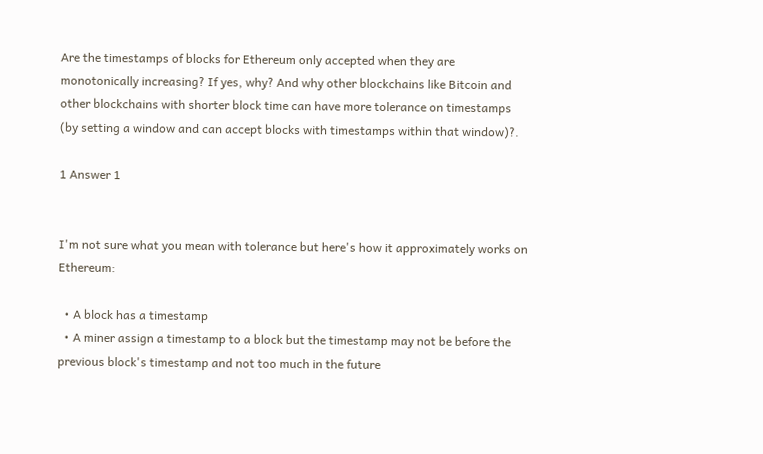Are the timestamps of blocks for Ethereum only accepted when they are monotonically increasing? If yes, why? And why other blockchains like Bitcoin and other blockchains with shorter block time can have more tolerance on timestamps (by setting a window and can accept blocks with timestamps within that window)?.

1 Answer 1


I'm not sure what you mean with tolerance but here's how it approximately works on Ethereum:

  • A block has a timestamp
  • A miner assign a timestamp to a block but the timestamp may not be before the previous block's timestamp and not too much in the future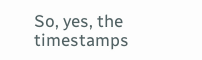So, yes, the timestamps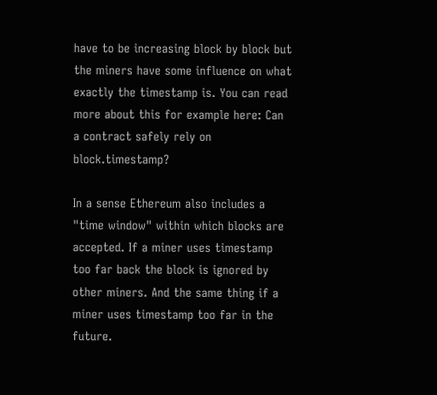have to be increasing block by block but the miners have some influence on what exactly the timestamp is. You can read more about this for example here: Can a contract safely rely on block.timestamp?

In a sense Ethereum also includes a "time window" within which blocks are accepted. If a miner uses timestamp too far back the block is ignored by other miners. And the same thing if a miner uses timestamp too far in the future.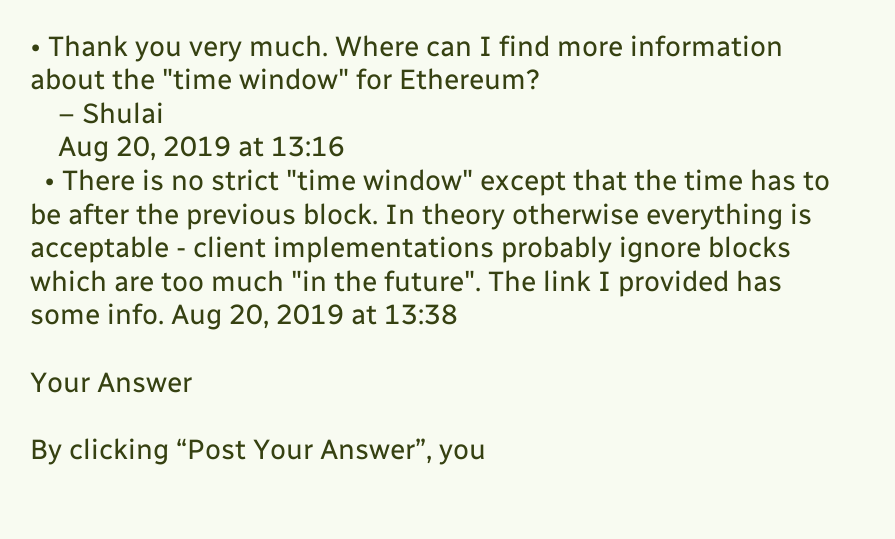• Thank you very much. Where can I find more information about the "time window" for Ethereum?
    – Shulai
    Aug 20, 2019 at 13:16
  • There is no strict "time window" except that the time has to be after the previous block. In theory otherwise everything is acceptable - client implementations probably ignore blocks which are too much "in the future". The link I provided has some info. Aug 20, 2019 at 13:38

Your Answer

By clicking “Post Your Answer”, you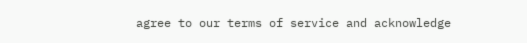agree to our terms of service and acknowledge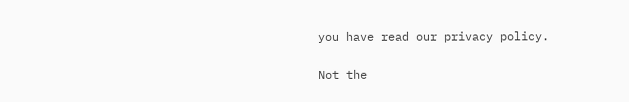you have read our privacy policy.

Not the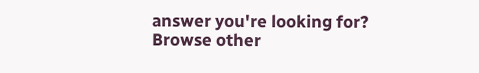answer you're looking for? Browse other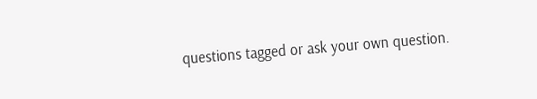questions tagged or ask your own question.